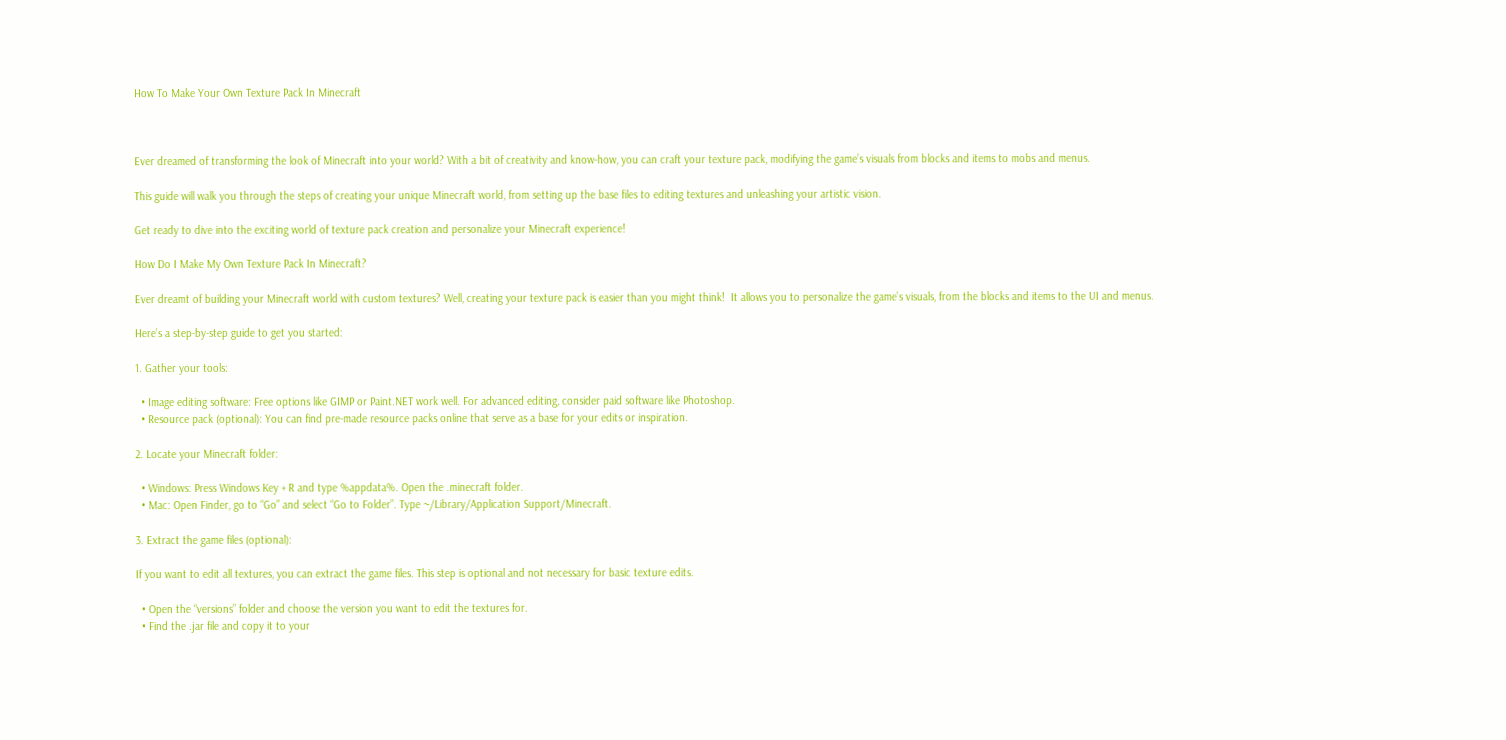How To Make Your Own Texture Pack In Minecraft



Ever dreamed of transforming the look of Minecraft into your world? With a bit of creativity and know-how, you can craft your texture pack, modifying the game’s visuals from blocks and items to mobs and menus.

This guide will walk you through the steps of creating your unique Minecraft world, from setting up the base files to editing textures and unleashing your artistic vision.

Get ready to dive into the exciting world of texture pack creation and personalize your Minecraft experience!

How Do I Make My Own Texture Pack In Minecraft?

Ever dreamt of building your Minecraft world with custom textures? Well, creating your texture pack is easier than you might think!  It allows you to personalize the game’s visuals, from the blocks and items to the UI and menus.

Here’s a step-by-step guide to get you started:

1. Gather your tools:

  • Image editing software: Free options like GIMP or Paint.NET work well. For advanced editing, consider paid software like Photoshop.
  • Resource pack (optional): You can find pre-made resource packs online that serve as a base for your edits or inspiration.

2. Locate your Minecraft folder:

  • Windows: Press Windows Key + R and type %appdata%. Open the .minecraft folder.
  • Mac: Open Finder, go to “Go” and select “Go to Folder”. Type ~/Library/Application Support/Minecraft.

3. Extract the game files (optional):

If you want to edit all textures, you can extract the game files. This step is optional and not necessary for basic texture edits.

  • Open the “versions” folder and choose the version you want to edit the textures for.
  • Find the .jar file and copy it to your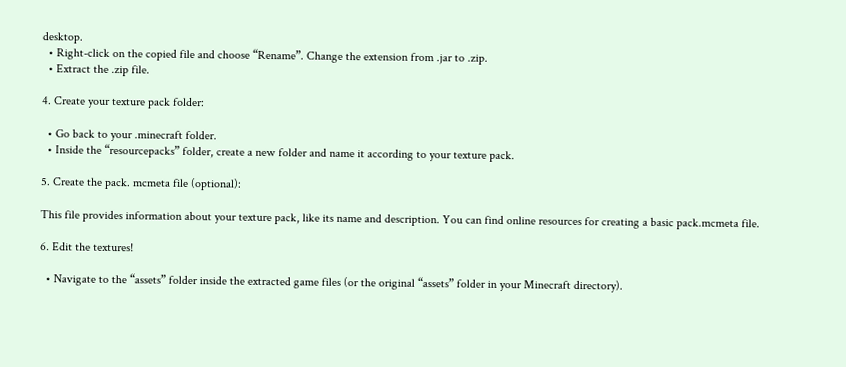desktop.
  • Right-click on the copied file and choose “Rename”. Change the extension from .jar to .zip.
  • Extract the .zip file.

4. Create your texture pack folder:

  • Go back to your .minecraft folder.
  • Inside the “resourcepacks” folder, create a new folder and name it according to your texture pack.

5. Create the pack. mcmeta file (optional):

This file provides information about your texture pack, like its name and description. You can find online resources for creating a basic pack.mcmeta file.

6. Edit the textures!

  • Navigate to the “assets” folder inside the extracted game files (or the original “assets” folder in your Minecraft directory).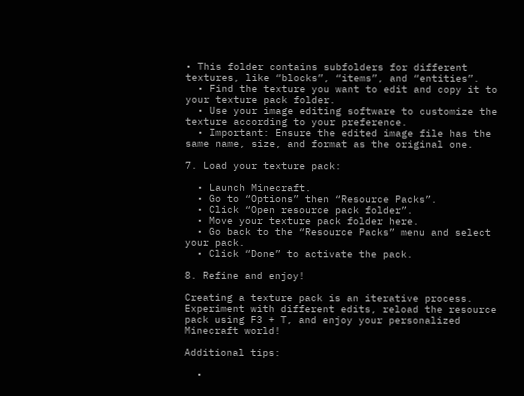• This folder contains subfolders for different textures, like “blocks”, “items”, and “entities”.
  • Find the texture you want to edit and copy it to your texture pack folder.
  • Use your image editing software to customize the texture according to your preference.
  • Important: Ensure the edited image file has the same name, size, and format as the original one.

7. Load your texture pack:

  • Launch Minecraft.
  • Go to “Options” then “Resource Packs”.
  • Click “Open resource pack folder”.
  • Move your texture pack folder here.
  • Go back to the “Resource Packs” menu and select your pack.
  • Click “Done” to activate the pack.

8. Refine and enjoy!

Creating a texture pack is an iterative process. Experiment with different edits, reload the resource pack using F3 + T, and enjoy your personalized Minecraft world!

Additional tips:

  •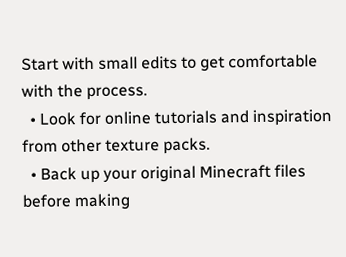Start with small edits to get comfortable with the process.
  • Look for online tutorials and inspiration from other texture packs.
  • Back up your original Minecraft files before making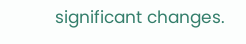significant changes.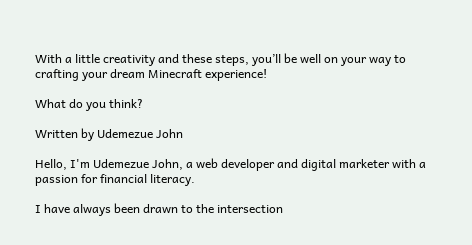With a little creativity and these steps, you’ll be well on your way to crafting your dream Minecraft experience!

What do you think?

Written by Udemezue John

Hello, I'm Udemezue John, a web developer and digital marketer with a passion for financial literacy.

I have always been drawn to the intersection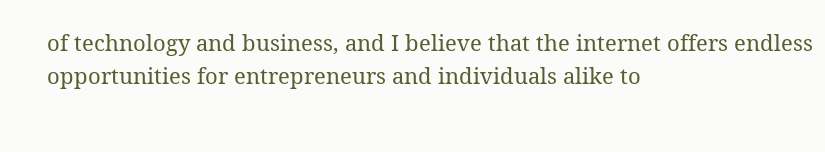of technology and business, and I believe that the internet offers endless opportunities for entrepreneurs and individuals alike to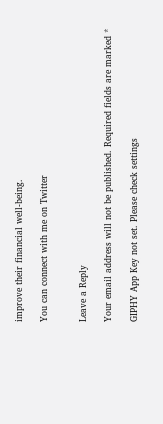improve their financial well-being.

You can connect with me on Twitter


Leave a Reply

Your email address will not be published. Required fields are marked *

GIPHY App Key not set. Please check settings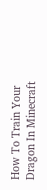How To Train Your Dragon In Minecraft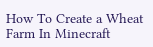How To Create a Wheat Farm In Minecraft